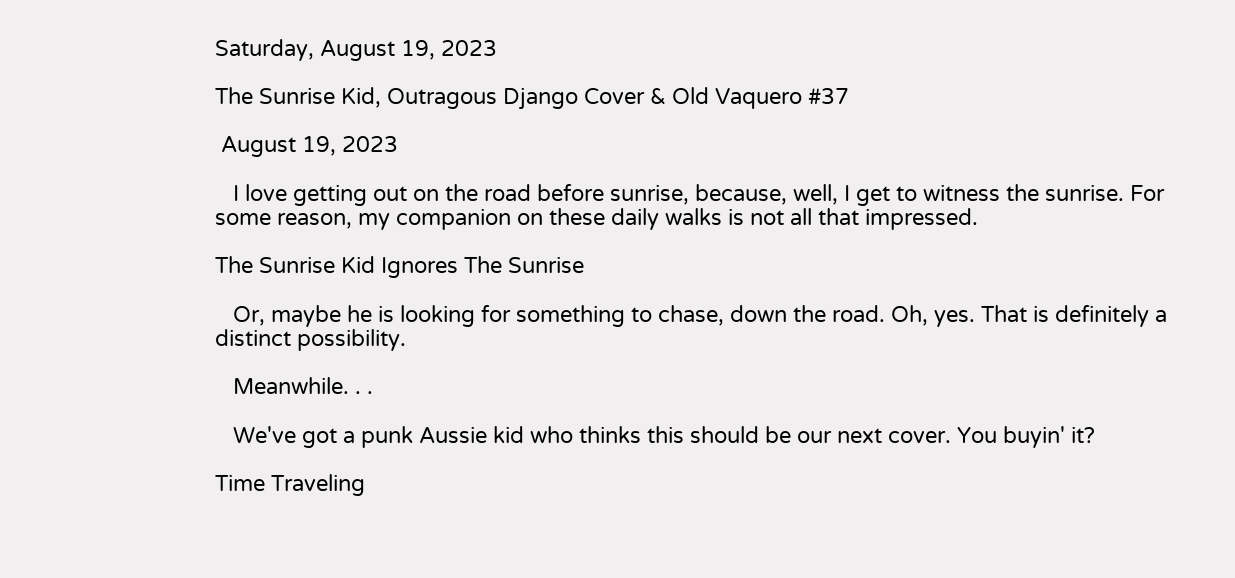Saturday, August 19, 2023

The Sunrise Kid, Outragous Django Cover & Old Vaquero #37

 August 19, 2023

   I love getting out on the road before sunrise, because, well, I get to witness the sunrise. For some reason, my companion on these daily walks is not all that impressed.

The Sunrise Kid Ignores The Sunrise

   Or, maybe he is looking for something to chase, down the road. Oh, yes. That is definitely a distinct possibility.

   Meanwhile. . .

   We've got a punk Aussie kid who thinks this should be our next cover. You buyin' it?

Time Traveling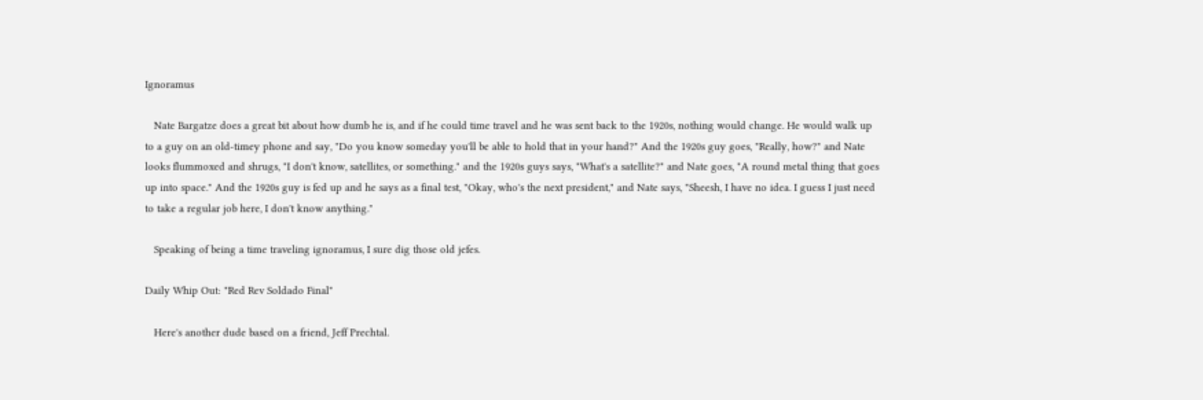Ignoramus

   Nate Bargatze does a great bit about how dumb he is, and if he could time travel and he was sent back to the 1920s, nothing would change. He would walk up to a guy on an old-timey phone and say, "Do you know someday you'll be able to hold that in your hand?" And the 1920s guy goes, "Really, how?" and Nate looks flummoxed and shrugs, "I don't know, satellites, or something." and the 1920s guys says, "What's a satellite?" and Nate goes, "A round metal thing that goes up into space." And the 1920s guy is fed up and he says as a final test, "Okay, who's the next president," and Nate says, "Sheesh, I have no idea. I guess I just need to take a regular job here, I don't know anything."

   Speaking of being a time traveling ignoramus, I sure dig those old jefes.

Daily Whip Out: "Red Rev Soldado Final"

   Here's another dude based on a friend, Jeff Prechtal.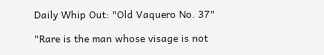Daily Whip Out: "Old Vaquero No. 37"

"Rare is the man whose visage is not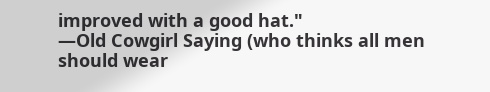improved with a good hat."
—Old Cowgirl Saying (who thinks all men should wear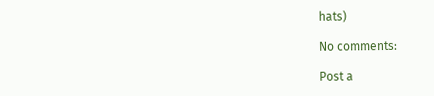hats)

No comments:

Post a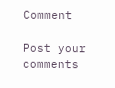Comment

Post your comments